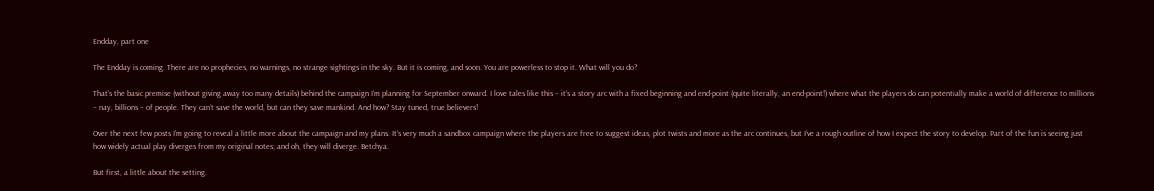Endday, part one

The Endday is coming. There are no prophecies, no warnings, no strange sightings in the sky. But it is coming, and soon. You are powerless to stop it. What will you do?

That’s the basic premise (without giving away too many details) behind the campaign I’m planning for September onward. I love tales like this – it’s a story arc with a fixed beginning and end-point (quite literally, an end-point!) where what the players do can potentially make a world of difference to millions – nay, billions – of people. They can’t save the world, but can they save mankind. And how? Stay tuned, true believers!

Over the next few posts I’m going to reveal a little more about the campaign and my plans. It’s very much a sandbox campaign where the players are free to suggest ideas, plot twists and more as the arc continues, but I’ve a rough outline of how I expect the story to develop. Part of the fun is seeing just how widely actual play diverges from my original notes; and oh, they will diverge. Betchya.

But first, a little about the setting.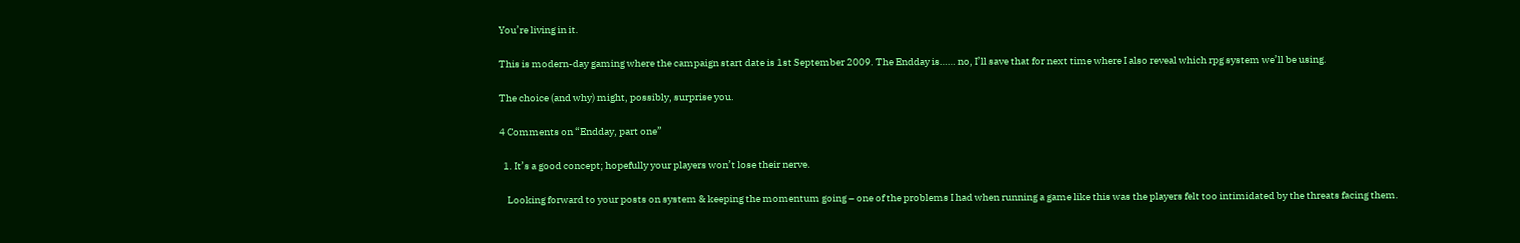You’re living in it.

This is modern-day gaming where the campaign start date is 1st September 2009. The Endday is…… no, I’ll save that for next time where I also reveal which rpg system we’ll be using.

The choice (and why) might, possibly, surprise you.

4 Comments on “Endday, part one”

  1. It’s a good concept; hopefully your players won’t lose their nerve.

    Looking forward to your posts on system & keeping the momentum going – one of the problems I had when running a game like this was the players felt too intimidated by the threats facing them.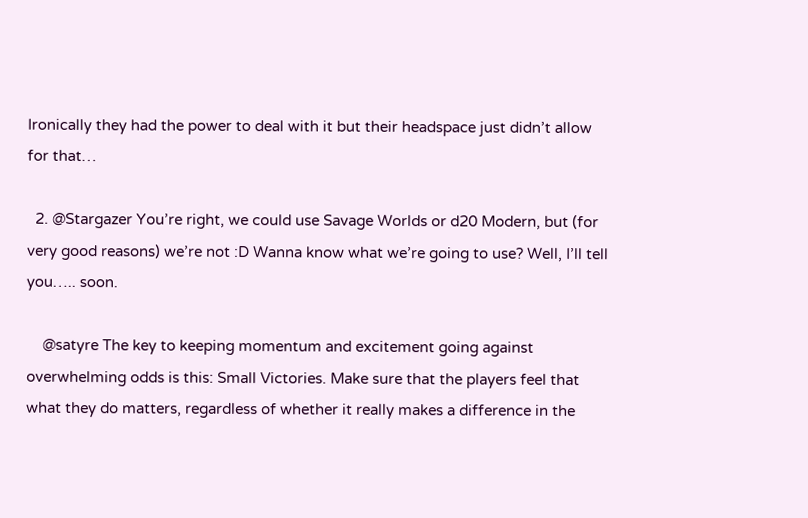Ironically they had the power to deal with it but their headspace just didn’t allow for that…

  2. @Stargazer You’re right, we could use Savage Worlds or d20 Modern, but (for very good reasons) we’re not :D Wanna know what we’re going to use? Well, I’ll tell you….. soon.

    @satyre The key to keeping momentum and excitement going against overwhelming odds is this: Small Victories. Make sure that the players feel that what they do matters, regardless of whether it really makes a difference in the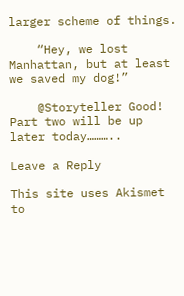larger scheme of things.

    “Hey, we lost Manhattan, but at least we saved my dog!”

    @Storyteller Good! Part two will be up later today………..

Leave a Reply

This site uses Akismet to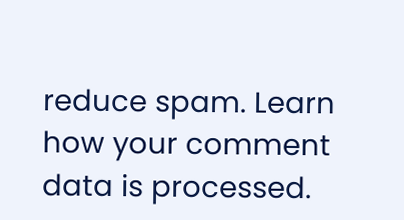reduce spam. Learn how your comment data is processed.